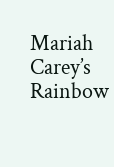Mariah Carey’s Rainbow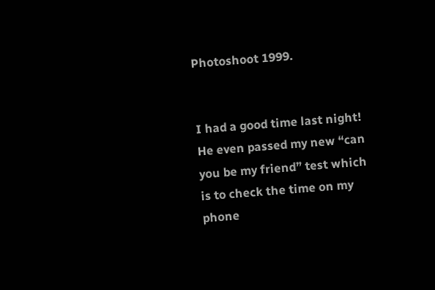Photoshoot 1999.


I had a good time last night! He even passed my new “can you be my friend” test which is to check the time on my phone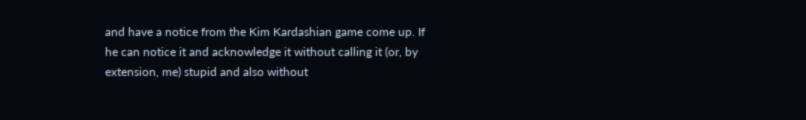and have a notice from the Kim Kardashian game come up. If he can notice it and acknowledge it without calling it (or, by extension, me) stupid and also without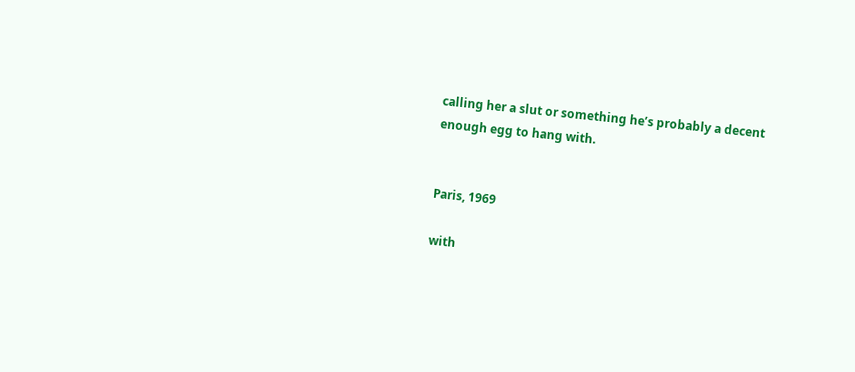calling her a slut or something he’s probably a decent enough egg to hang with.


Paris, 1969

with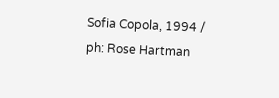Sofia Copola, 1994 / ph: Rose Hartman